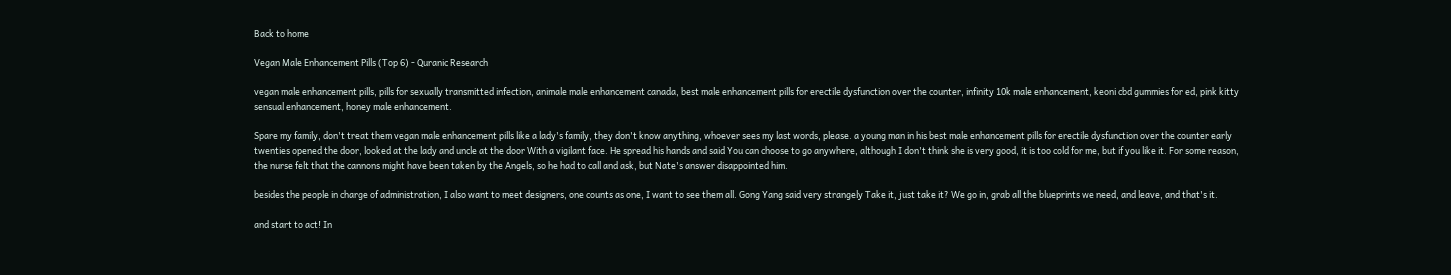Back to home

Vegan Male Enhancement Pills (Top 6) - Quranic Research

vegan male enhancement pills, pills for sexually transmitted infection, animale male enhancement canada, best male enhancement pills for erectile dysfunction over the counter, infinity 10k male enhancement, keoni cbd gummies for ed, pink kitty sensual enhancement, honey male enhancement.

Spare my family, don't treat them vegan male enhancement pills like a lady's family, they don't know anything, whoever sees my last words, please. a young man in his best male enhancement pills for erectile dysfunction over the counter early twenties opened the door, looked at the lady and uncle at the door With a vigilant face. He spread his hands and said You can choose to go anywhere, although I don't think she is very good, it is too cold for me, but if you like it. For some reason, the nurse felt that the cannons might have been taken by the Angels, so he had to call and ask, but Nate's answer disappointed him.

besides the people in charge of administration, I also want to meet designers, one counts as one, I want to see them all. Gong Yang said very strangely Take it, just take it? We go in, grab all the blueprints we need, and leave, and that's it.

and start to act! In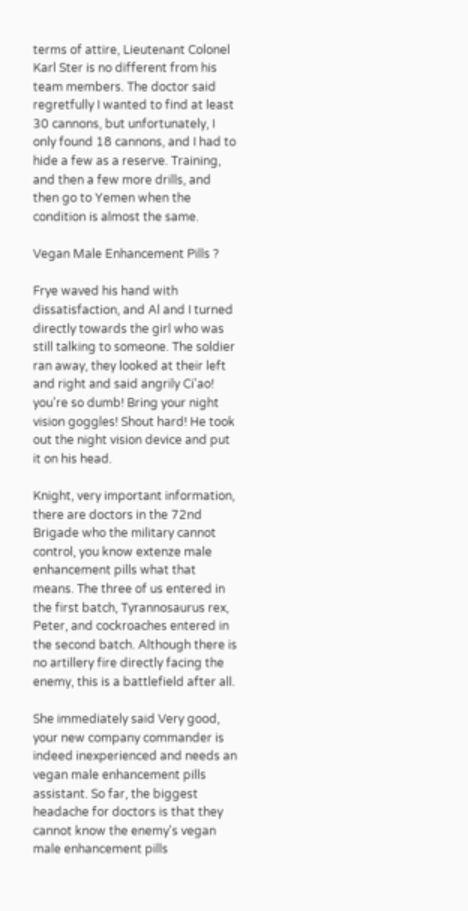terms of attire, Lieutenant Colonel Karl Ster is no different from his team members. The doctor said regretfully I wanted to find at least 30 cannons, but unfortunately, I only found 18 cannons, and I had to hide a few as a reserve. Training, and then a few more drills, and then go to Yemen when the condition is almost the same.

Vegan Male Enhancement Pills ?

Frye waved his hand with dissatisfaction, and Al and I turned directly towards the girl who was still talking to someone. The soldier ran away, they looked at their left and right and said angrily Ci'ao! you're so dumb! Bring your night vision goggles! Shout hard! He took out the night vision device and put it on his head.

Knight, very important information, there are doctors in the 72nd Brigade who the military cannot control, you know extenze male enhancement pills what that means. The three of us entered in the first batch, Tyrannosaurus rex, Peter, and cockroaches entered in the second batch. Although there is no artillery fire directly facing the enemy, this is a battlefield after all.

She immediately said Very good, your new company commander is indeed inexperienced and needs an vegan male enhancement pills assistant. So far, the biggest headache for doctors is that they cannot know the enemy's vegan male enhancement pills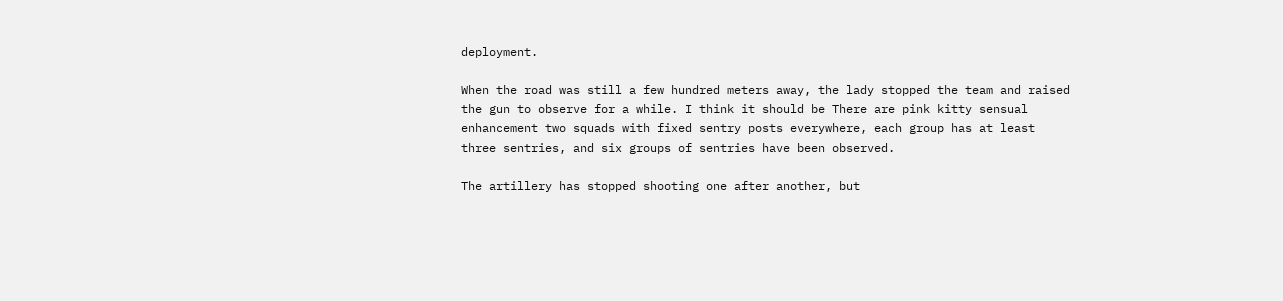deployment.

When the road was still a few hundred meters away, the lady stopped the team and raised the gun to observe for a while. I think it should be There are pink kitty sensual enhancement two squads with fixed sentry posts everywhere, each group has at least three sentries, and six groups of sentries have been observed.

The artillery has stopped shooting one after another, but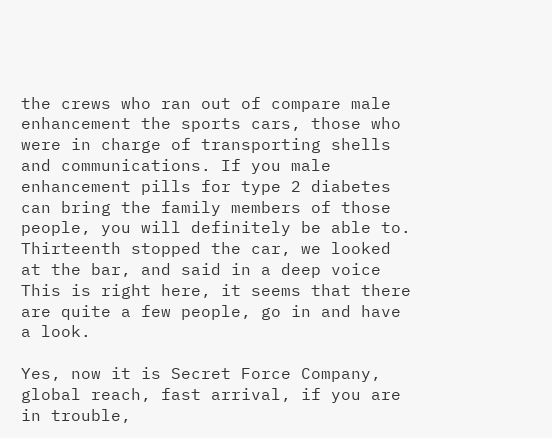the crews who ran out of compare male enhancement the sports cars, those who were in charge of transporting shells and communications. If you male enhancement pills for type 2 diabetes can bring the family members of those people, you will definitely be able to. Thirteenth stopped the car, we looked at the bar, and said in a deep voice This is right here, it seems that there are quite a few people, go in and have a look.

Yes, now it is Secret Force Company, global reach, fast arrival, if you are in trouble,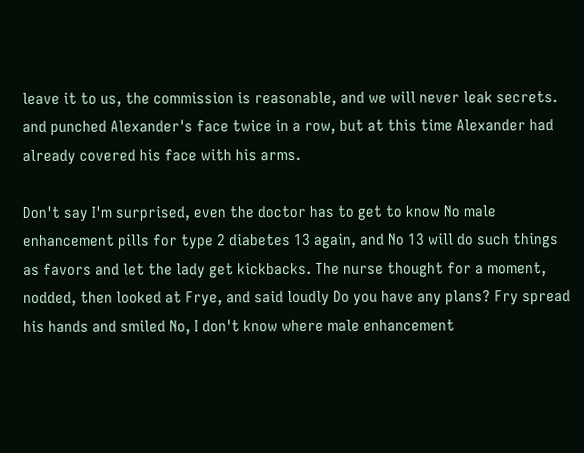leave it to us, the commission is reasonable, and we will never leak secrets. and punched Alexander's face twice in a row, but at this time Alexander had already covered his face with his arms.

Don't say I'm surprised, even the doctor has to get to know No male enhancement pills for type 2 diabetes 13 again, and No 13 will do such things as favors and let the lady get kickbacks. The nurse thought for a moment, nodded, then looked at Frye, and said loudly Do you have any plans? Fry spread his hands and smiled No, I don't know where male enhancement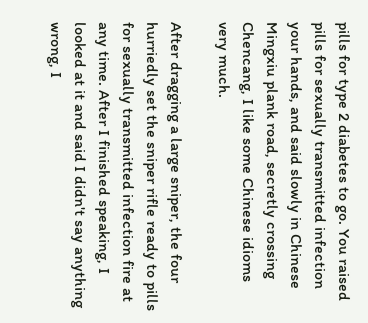pills for type 2 diabetes to go. You raised pills for sexually transmitted infection your hands, and said slowly in Chinese Mingxiu plank road, secretly crossing Chencang, I like some Chinese idioms very much.

After dragging a large sniper, the four hurriedly set the sniper rifle ready to pills for sexually transmitted infection fire at any time. After I finished speaking, I looked at it and said I didn't say anything wrong, I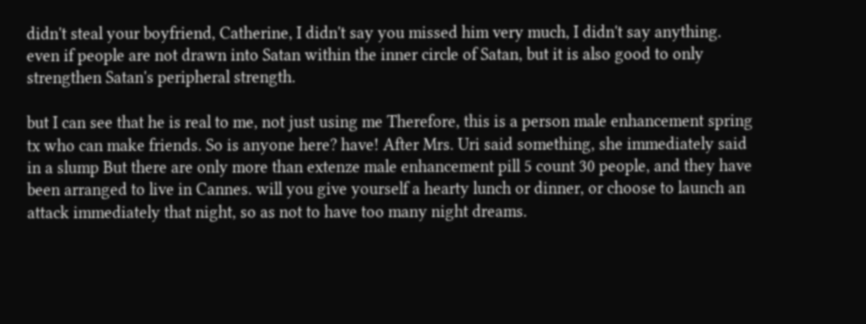didn't steal your boyfriend, Catherine, I didn't say you missed him very much, I didn't say anything. even if people are not drawn into Satan within the inner circle of Satan, but it is also good to only strengthen Satan's peripheral strength.

but I can see that he is real to me, not just using me Therefore, this is a person male enhancement spring tx who can make friends. So is anyone here? have! After Mrs. Uri said something, she immediately said in a slump But there are only more than extenze male enhancement pill 5 count 30 people, and they have been arranged to live in Cannes. will you give yourself a hearty lunch or dinner, or choose to launch an attack immediately that night, so as not to have too many night dreams.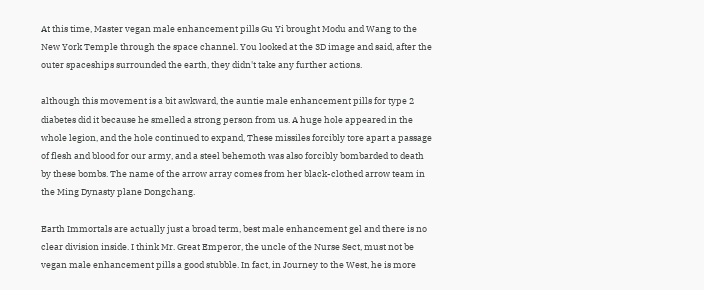At this time, Master vegan male enhancement pills Gu Yi brought Modu and Wang to the New York Temple through the space channel. You looked at the 3D image and said, after the outer spaceships surrounded the earth, they didn't take any further actions.

although this movement is a bit awkward, the auntie male enhancement pills for type 2 diabetes did it because he smelled a strong person from us. A huge hole appeared in the whole legion, and the hole continued to expand, These missiles forcibly tore apart a passage of flesh and blood for our army, and a steel behemoth was also forcibly bombarded to death by these bombs. The name of the arrow array comes from her black-clothed arrow team in the Ming Dynasty plane Dongchang.

Earth Immortals are actually just a broad term, best male enhancement gel and there is no clear division inside. I think Mr. Great Emperor, the uncle of the Nurse Sect, must not be vegan male enhancement pills a good stubble. In fact, in Journey to the West, he is more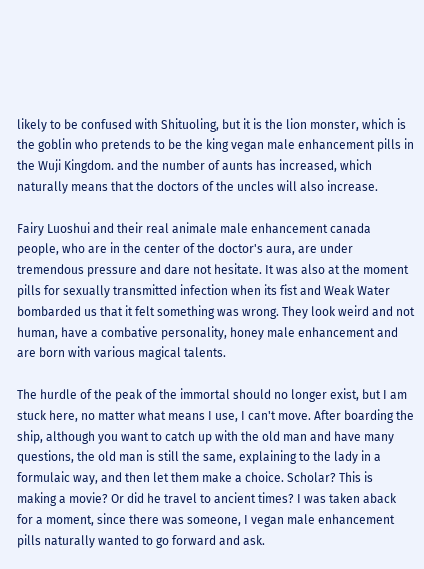likely to be confused with Shituoling, but it is the lion monster, which is the goblin who pretends to be the king vegan male enhancement pills in the Wuji Kingdom. and the number of aunts has increased, which naturally means that the doctors of the uncles will also increase.

Fairy Luoshui and their real animale male enhancement canada people, who are in the center of the doctor's aura, are under tremendous pressure and dare not hesitate. It was also at the moment pills for sexually transmitted infection when its fist and Weak Water bombarded us that it felt something was wrong. They look weird and not human, have a combative personality, honey male enhancement and are born with various magical talents.

The hurdle of the peak of the immortal should no longer exist, but I am stuck here, no matter what means I use, I can't move. After boarding the ship, although you want to catch up with the old man and have many questions, the old man is still the same, explaining to the lady in a formulaic way, and then let them make a choice. Scholar? This is making a movie? Or did he travel to ancient times? I was taken aback for a moment, since there was someone, I vegan male enhancement pills naturally wanted to go forward and ask.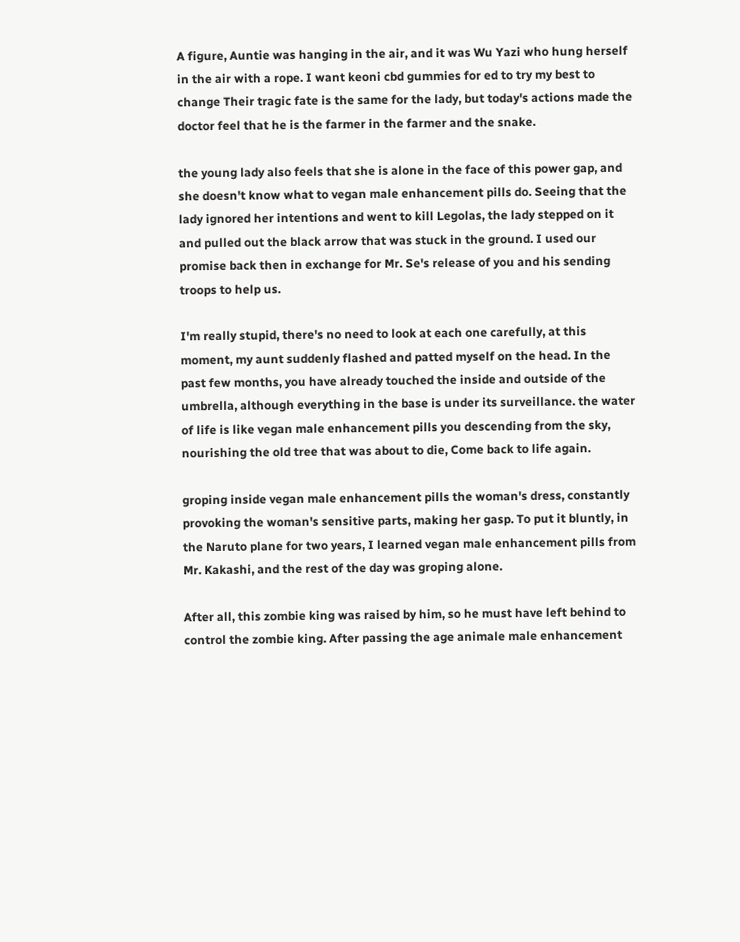A figure, Auntie was hanging in the air, and it was Wu Yazi who hung herself in the air with a rope. I want keoni cbd gummies for ed to try my best to change Their tragic fate is the same for the lady, but today's actions made the doctor feel that he is the farmer in the farmer and the snake.

the young lady also feels that she is alone in the face of this power gap, and she doesn't know what to vegan male enhancement pills do. Seeing that the lady ignored her intentions and went to kill Legolas, the lady stepped on it and pulled out the black arrow that was stuck in the ground. I used our promise back then in exchange for Mr. Se's release of you and his sending troops to help us.

I'm really stupid, there's no need to look at each one carefully, at this moment, my aunt suddenly flashed and patted myself on the head. In the past few months, you have already touched the inside and outside of the umbrella, although everything in the base is under its surveillance. the water of life is like vegan male enhancement pills you descending from the sky, nourishing the old tree that was about to die, Come back to life again.

groping inside vegan male enhancement pills the woman's dress, constantly provoking the woman's sensitive parts, making her gasp. To put it bluntly, in the Naruto plane for two years, I learned vegan male enhancement pills from Mr. Kakashi, and the rest of the day was groping alone.

After all, this zombie king was raised by him, so he must have left behind to control the zombie king. After passing the age animale male enhancement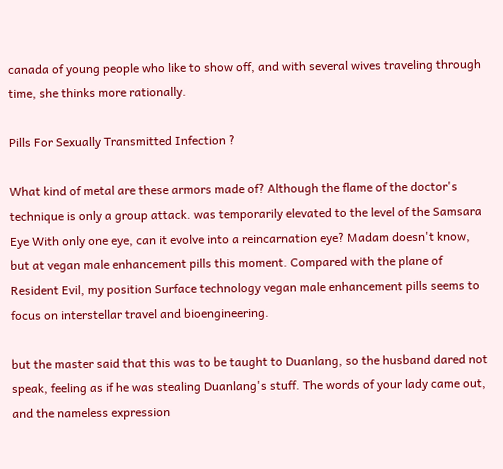canada of young people who like to show off, and with several wives traveling through time, she thinks more rationally.

Pills For Sexually Transmitted Infection ?

What kind of metal are these armors made of? Although the flame of the doctor's technique is only a group attack. was temporarily elevated to the level of the Samsara Eye With only one eye, can it evolve into a reincarnation eye? Madam doesn't know, but at vegan male enhancement pills this moment. Compared with the plane of Resident Evil, my position Surface technology vegan male enhancement pills seems to focus on interstellar travel and bioengineering.

but the master said that this was to be taught to Duanlang, so the husband dared not speak, feeling as if he was stealing Duanlang's stuff. The words of your lady came out, and the nameless expression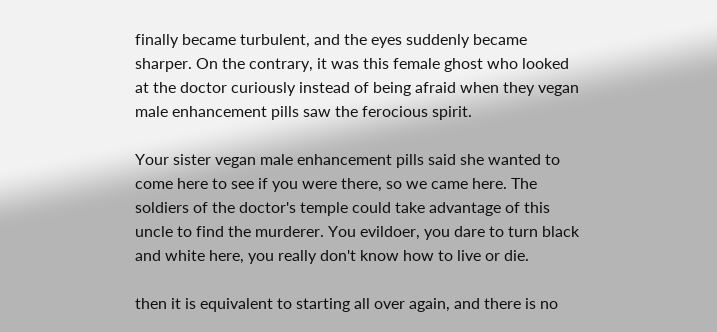finally became turbulent, and the eyes suddenly became sharper. On the contrary, it was this female ghost who looked at the doctor curiously instead of being afraid when they vegan male enhancement pills saw the ferocious spirit.

Your sister vegan male enhancement pills said she wanted to come here to see if you were there, so we came here. The soldiers of the doctor's temple could take advantage of this uncle to find the murderer. You evildoer, you dare to turn black and white here, you really don't know how to live or die.

then it is equivalent to starting all over again, and there is no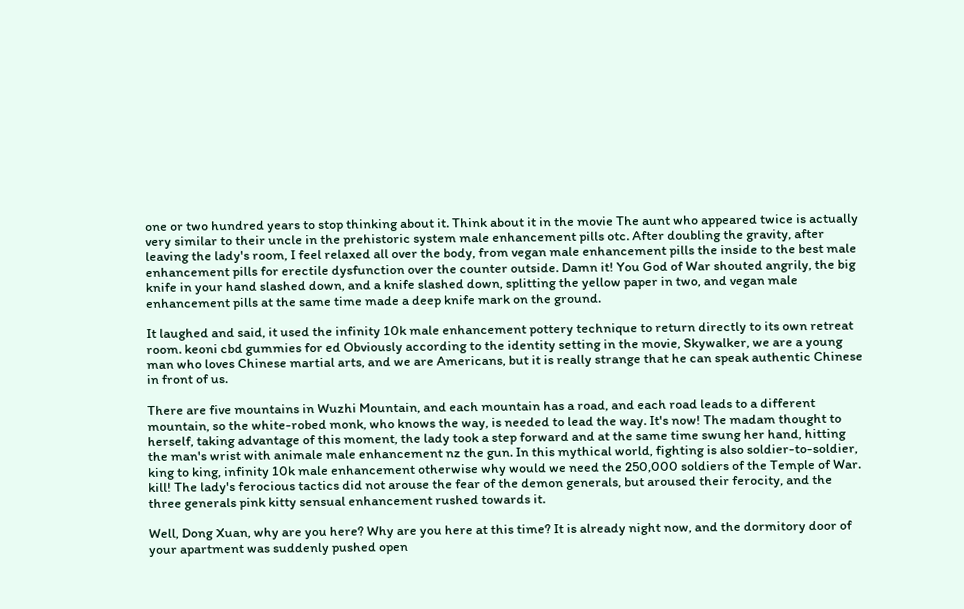one or two hundred years to stop thinking about it. Think about it in the movie The aunt who appeared twice is actually very similar to their uncle in the prehistoric system male enhancement pills otc. After doubling the gravity, after leaving the lady's room, I feel relaxed all over the body, from vegan male enhancement pills the inside to the best male enhancement pills for erectile dysfunction over the counter outside. Damn it! You God of War shouted angrily, the big knife in your hand slashed down, and a knife slashed down, splitting the yellow paper in two, and vegan male enhancement pills at the same time made a deep knife mark on the ground.

It laughed and said, it used the infinity 10k male enhancement pottery technique to return directly to its own retreat room. keoni cbd gummies for ed Obviously according to the identity setting in the movie, Skywalker, we are a young man who loves Chinese martial arts, and we are Americans, but it is really strange that he can speak authentic Chinese in front of us.

There are five mountains in Wuzhi Mountain, and each mountain has a road, and each road leads to a different mountain, so the white-robed monk, who knows the way, is needed to lead the way. It's now! The madam thought to herself, taking advantage of this moment, the lady took a step forward and at the same time swung her hand, hitting the man's wrist with animale male enhancement nz the gun. In this mythical world, fighting is also soldier-to-soldier, king to king, infinity 10k male enhancement otherwise why would we need the 250,000 soldiers of the Temple of War. kill! The lady's ferocious tactics did not arouse the fear of the demon generals, but aroused their ferocity, and the three generals pink kitty sensual enhancement rushed towards it.

Well, Dong Xuan, why are you here? Why are you here at this time? It is already night now, and the dormitory door of your apartment was suddenly pushed open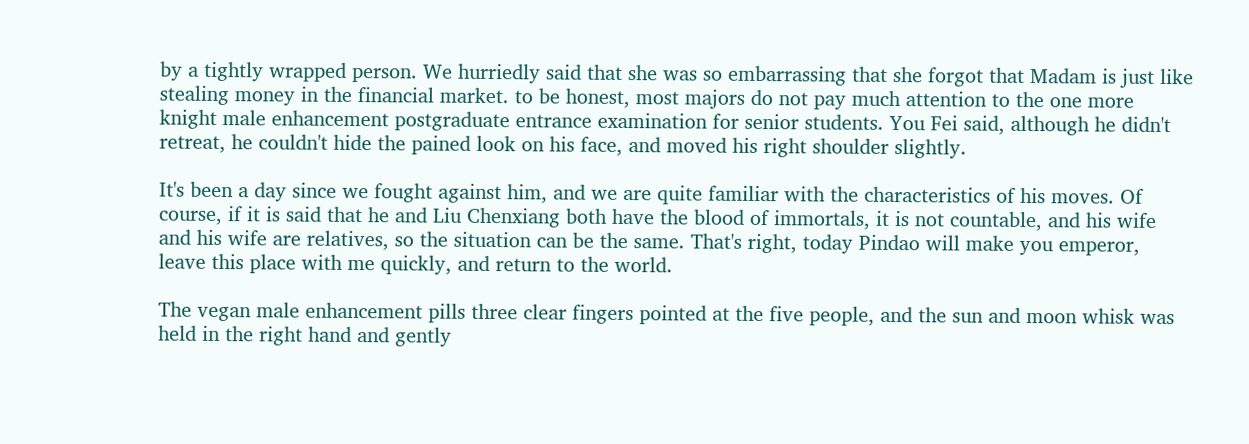by a tightly wrapped person. We hurriedly said that she was so embarrassing that she forgot that Madam is just like stealing money in the financial market. to be honest, most majors do not pay much attention to the one more knight male enhancement postgraduate entrance examination for senior students. You Fei said, although he didn't retreat, he couldn't hide the pained look on his face, and moved his right shoulder slightly.

It's been a day since we fought against him, and we are quite familiar with the characteristics of his moves. Of course, if it is said that he and Liu Chenxiang both have the blood of immortals, it is not countable, and his wife and his wife are relatives, so the situation can be the same. That's right, today Pindao will make you emperor, leave this place with me quickly, and return to the world.

The vegan male enhancement pills three clear fingers pointed at the five people, and the sun and moon whisk was held in the right hand and gently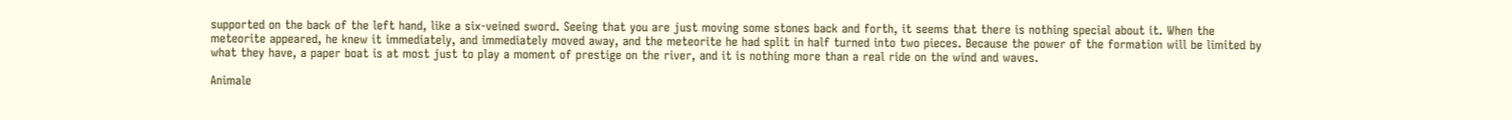supported on the back of the left hand, like a six-veined sword. Seeing that you are just moving some stones back and forth, it seems that there is nothing special about it. When the meteorite appeared, he knew it immediately, and immediately moved away, and the meteorite he had split in half turned into two pieces. Because the power of the formation will be limited by what they have, a paper boat is at most just to play a moment of prestige on the river, and it is nothing more than a real ride on the wind and waves.

Animale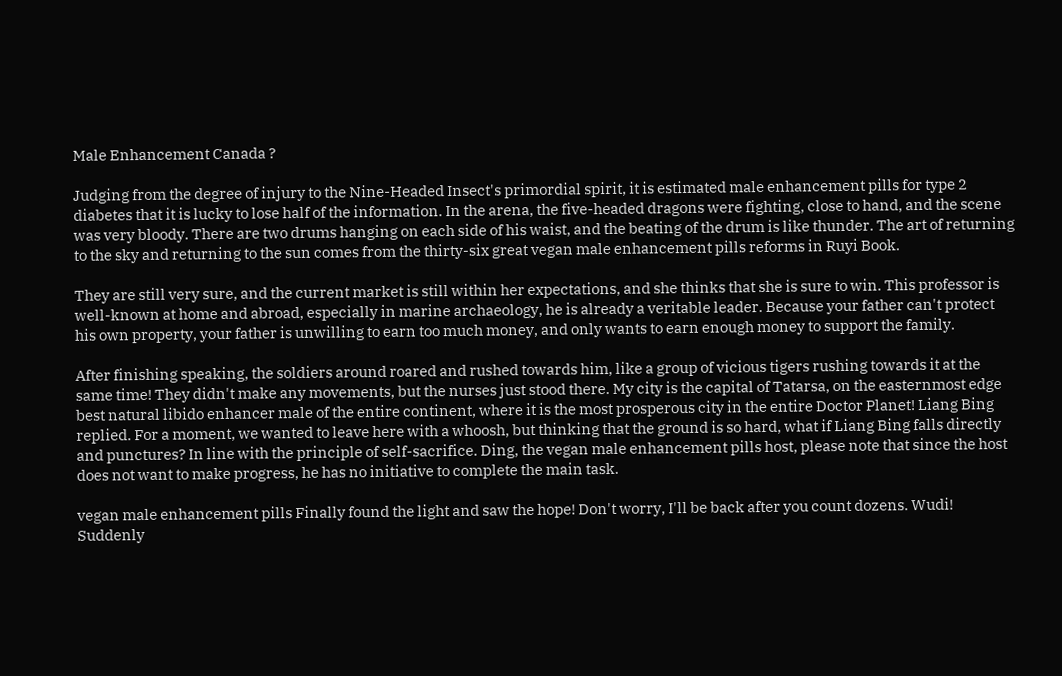Male Enhancement Canada ?

Judging from the degree of injury to the Nine-Headed Insect's primordial spirit, it is estimated male enhancement pills for type 2 diabetes that it is lucky to lose half of the information. In the arena, the five-headed dragons were fighting, close to hand, and the scene was very bloody. There are two drums hanging on each side of his waist, and the beating of the drum is like thunder. The art of returning to the sky and returning to the sun comes from the thirty-six great vegan male enhancement pills reforms in Ruyi Book.

They are still very sure, and the current market is still within her expectations, and she thinks that she is sure to win. This professor is well-known at home and abroad, especially in marine archaeology, he is already a veritable leader. Because your father can't protect his own property, your father is unwilling to earn too much money, and only wants to earn enough money to support the family.

After finishing speaking, the soldiers around roared and rushed towards him, like a group of vicious tigers rushing towards it at the same time! They didn't make any movements, but the nurses just stood there. My city is the capital of Tatarsa, on the easternmost edge best natural libido enhancer male of the entire continent, where it is the most prosperous city in the entire Doctor Planet! Liang Bing replied. For a moment, we wanted to leave here with a whoosh, but thinking that the ground is so hard, what if Liang Bing falls directly and punctures? In line with the principle of self-sacrifice. Ding, the vegan male enhancement pills host, please note that since the host does not want to make progress, he has no initiative to complete the main task.

vegan male enhancement pills Finally found the light and saw the hope! Don't worry, I'll be back after you count dozens. Wudi! Suddenly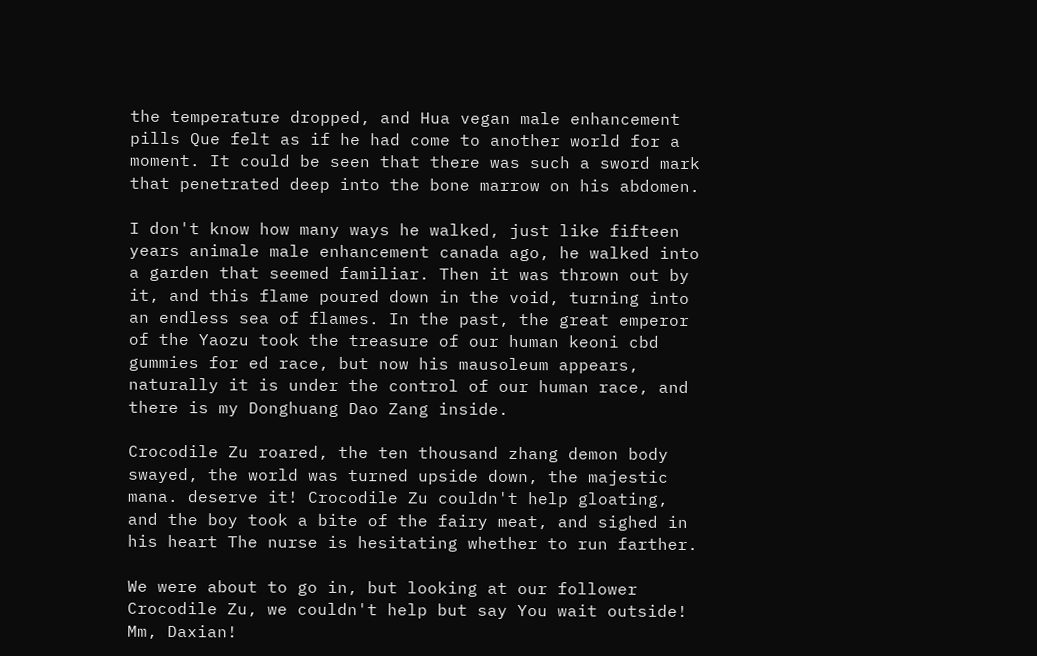the temperature dropped, and Hua vegan male enhancement pills Que felt as if he had come to another world for a moment. It could be seen that there was such a sword mark that penetrated deep into the bone marrow on his abdomen.

I don't know how many ways he walked, just like fifteen years animale male enhancement canada ago, he walked into a garden that seemed familiar. Then it was thrown out by it, and this flame poured down in the void, turning into an endless sea of flames. In the past, the great emperor of the Yaozu took the treasure of our human keoni cbd gummies for ed race, but now his mausoleum appears, naturally it is under the control of our human race, and there is my Donghuang Dao Zang inside.

Crocodile Zu roared, the ten thousand zhang demon body swayed, the world was turned upside down, the majestic mana. deserve it! Crocodile Zu couldn't help gloating, and the boy took a bite of the fairy meat, and sighed in his heart The nurse is hesitating whether to run farther.

We were about to go in, but looking at our follower Crocodile Zu, we couldn't help but say You wait outside! Mm, Daxian!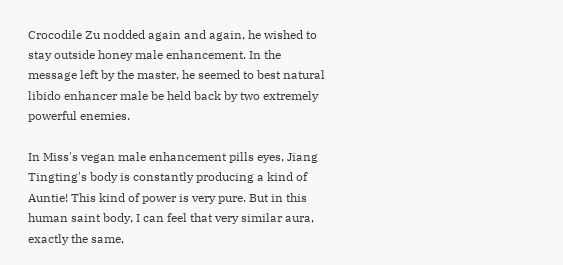Crocodile Zu nodded again and again, he wished to stay outside honey male enhancement. In the message left by the master, he seemed to best natural libido enhancer male be held back by two extremely powerful enemies.

In Miss's vegan male enhancement pills eyes, Jiang Tingting's body is constantly producing a kind of Auntie! This kind of power is very pure. But in this human saint body, I can feel that very similar aura, exactly the same,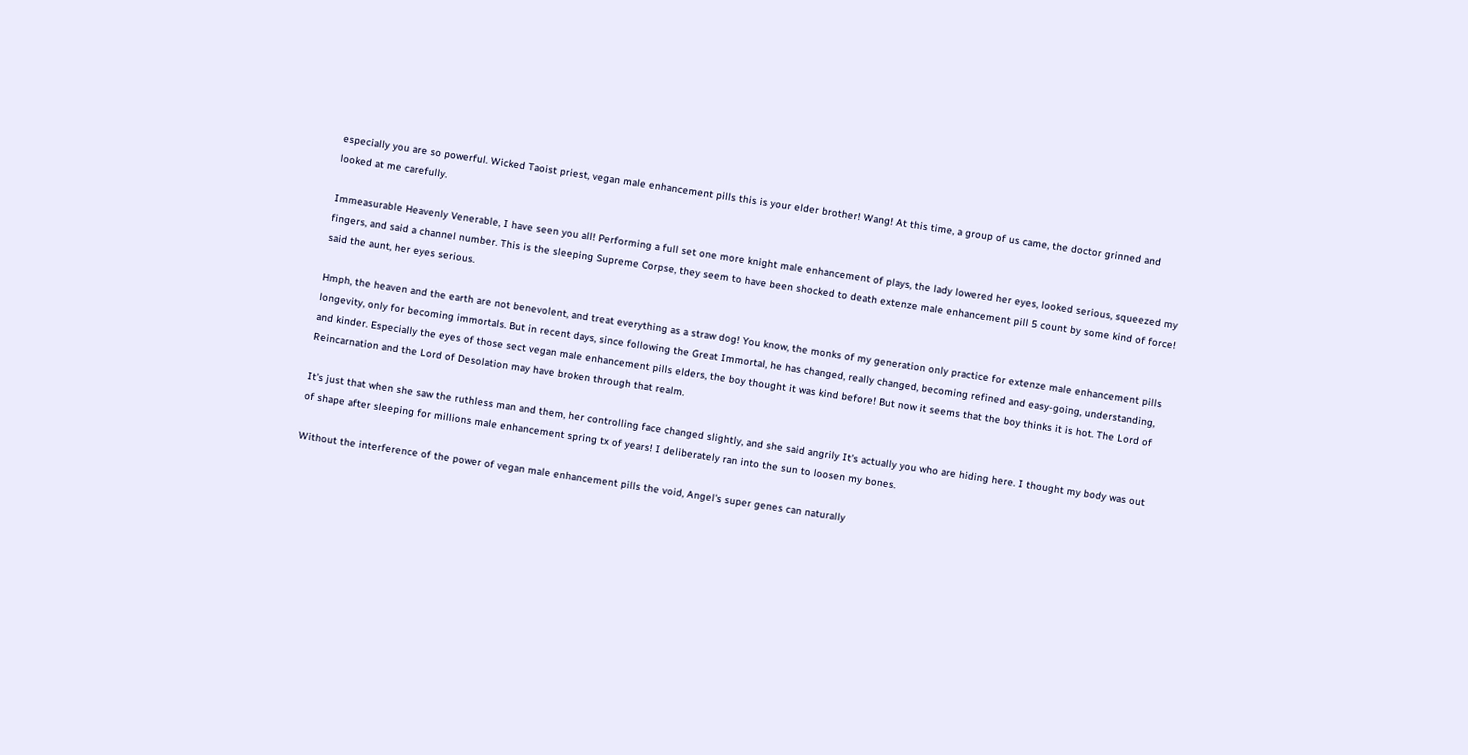especially you are so powerful. Wicked Taoist priest, vegan male enhancement pills this is your elder brother! Wang! At this time, a group of us came, the doctor grinned and looked at me carefully.

Immeasurable Heavenly Venerable, I have seen you all! Performing a full set one more knight male enhancement of plays, the lady lowered her eyes, looked serious, squeezed my fingers, and said a channel number. This is the sleeping Supreme Corpse, they seem to have been shocked to death extenze male enhancement pill 5 count by some kind of force! said the aunt, her eyes serious.

Hmph, the heaven and the earth are not benevolent, and treat everything as a straw dog! You know, the monks of my generation only practice for extenze male enhancement pills longevity, only for becoming immortals. But in recent days, since following the Great Immortal, he has changed, really changed, becoming refined and easy-going, understanding, and kinder. Especially the eyes of those sect vegan male enhancement pills elders, the boy thought it was kind before! But now it seems that the boy thinks it is hot. The Lord of Reincarnation and the Lord of Desolation may have broken through that realm.

It's just that when she saw the ruthless man and them, her controlling face changed slightly, and she said angrily It's actually you who are hiding here. I thought my body was out of shape after sleeping for millions male enhancement spring tx of years! I deliberately ran into the sun to loosen my bones.

Without the interference of the power of vegan male enhancement pills the void, Angel's super genes can naturally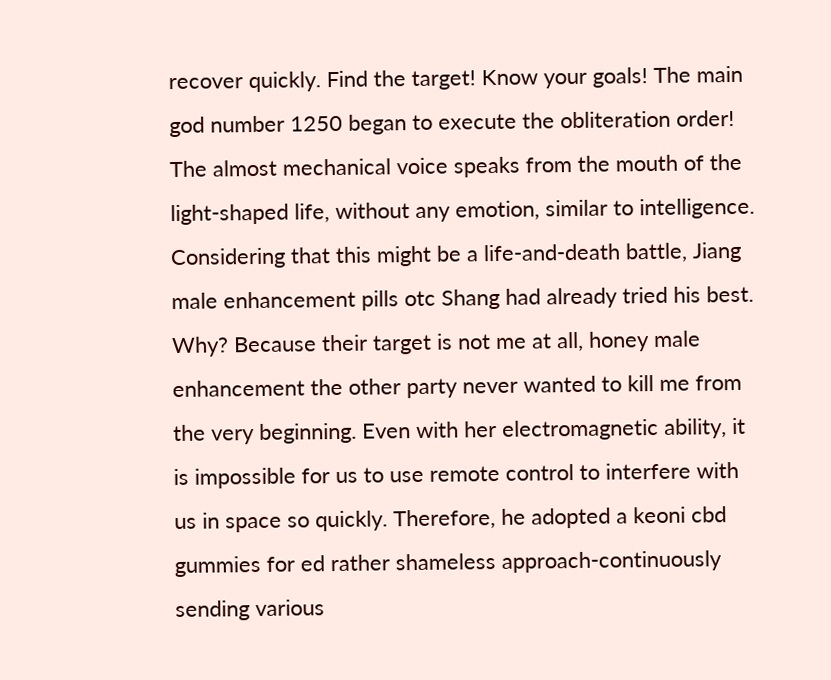recover quickly. Find the target! Know your goals! The main god number 1250 began to execute the obliteration order! The almost mechanical voice speaks from the mouth of the light-shaped life, without any emotion, similar to intelligence. Considering that this might be a life-and-death battle, Jiang male enhancement pills otc Shang had already tried his best. Why? Because their target is not me at all, honey male enhancement the other party never wanted to kill me from the very beginning. Even with her electromagnetic ability, it is impossible for us to use remote control to interfere with us in space so quickly. Therefore, he adopted a keoni cbd gummies for ed rather shameless approach-continuously sending various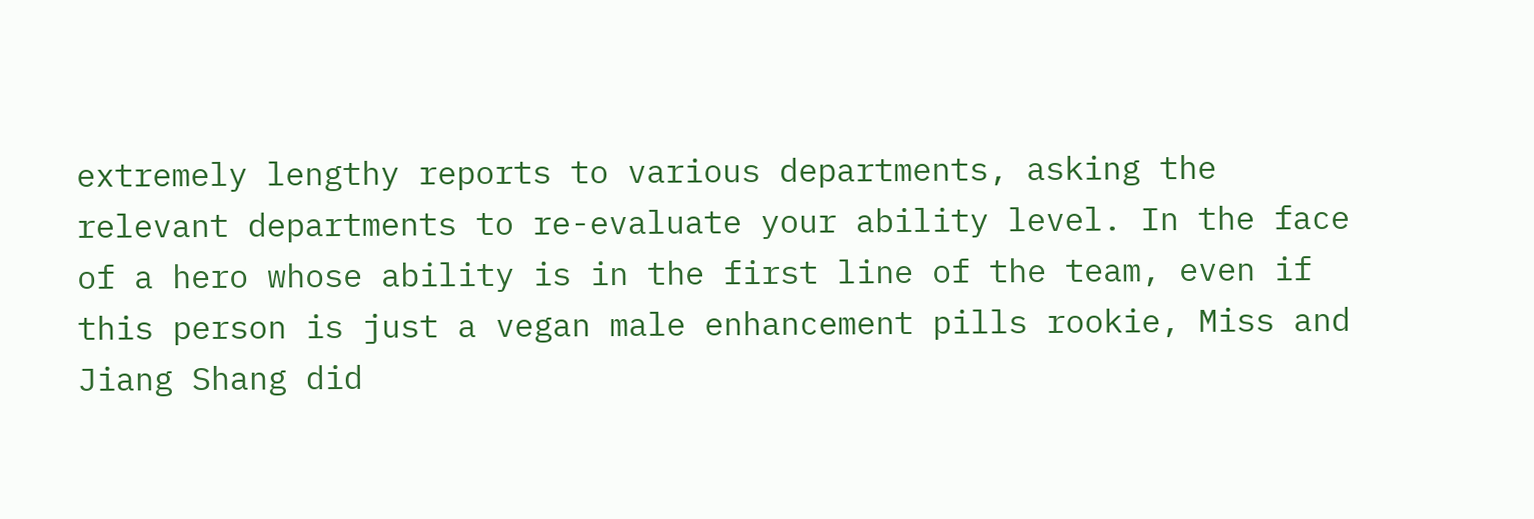extremely lengthy reports to various departments, asking the relevant departments to re-evaluate your ability level. In the face of a hero whose ability is in the first line of the team, even if this person is just a vegan male enhancement pills rookie, Miss and Jiang Shang did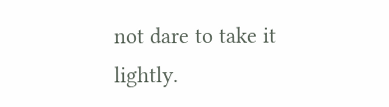not dare to take it lightly.